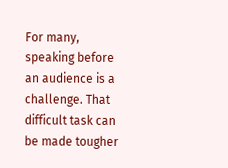For many, speaking before an audience is a challenge. That difficult task can be made tougher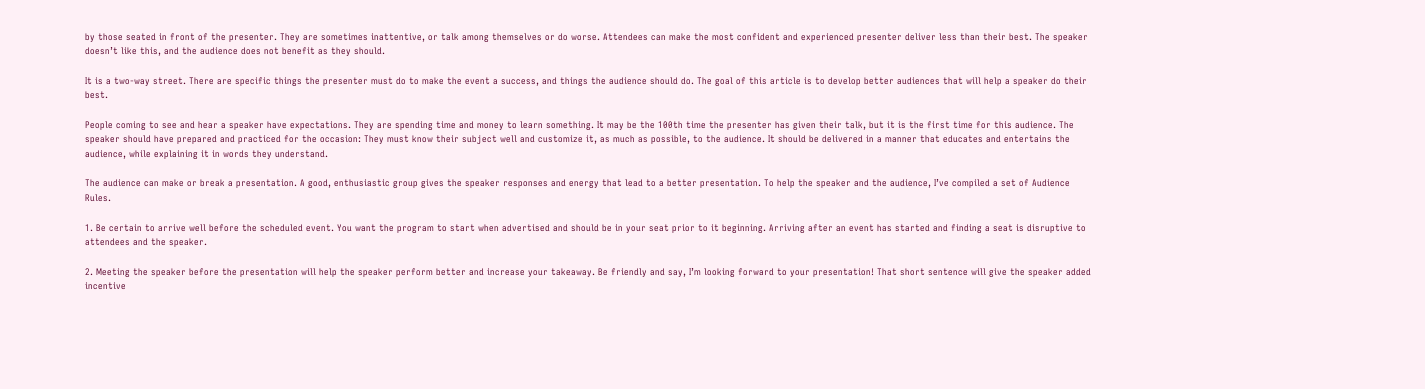by those seated in front of the presenter. They are sometimes inattentive, or talk among themselves or do worse. Attendees can make the most confident and experienced presenter deliver less than their best. The speaker doesn’t like this, and the audience does not benefit as they should.

It is a two-way street. There are specific things the presenter must do to make the event a success, and things the audience should do. The goal of this article is to develop better audiences that will help a speaker do their best.

People coming to see and hear a speaker have expectations. They are spending time and money to learn something. It may be the 100th time the presenter has given their talk, but it is the first time for this audience. The speaker should have prepared and practiced for the occasion: They must know their subject well and customize it, as much as possible, to the audience. It should be delivered in a manner that educates and entertains the audience, while explaining it in words they understand.

The audience can make or break a presentation. A good, enthusiastic group gives the speaker responses and energy that lead to a better presentation. To help the speaker and the audience, I’ve compiled a set of Audience Rules.

1. Be certain to arrive well before the scheduled event. You want the program to start when advertised and should be in your seat prior to it beginning. Arriving after an event has started and finding a seat is disruptive to attendees and the speaker.

2. Meeting the speaker before the presentation will help the speaker perform better and increase your takeaway. Be friendly and say, I’m looking forward to your presentation! That short sentence will give the speaker added incentive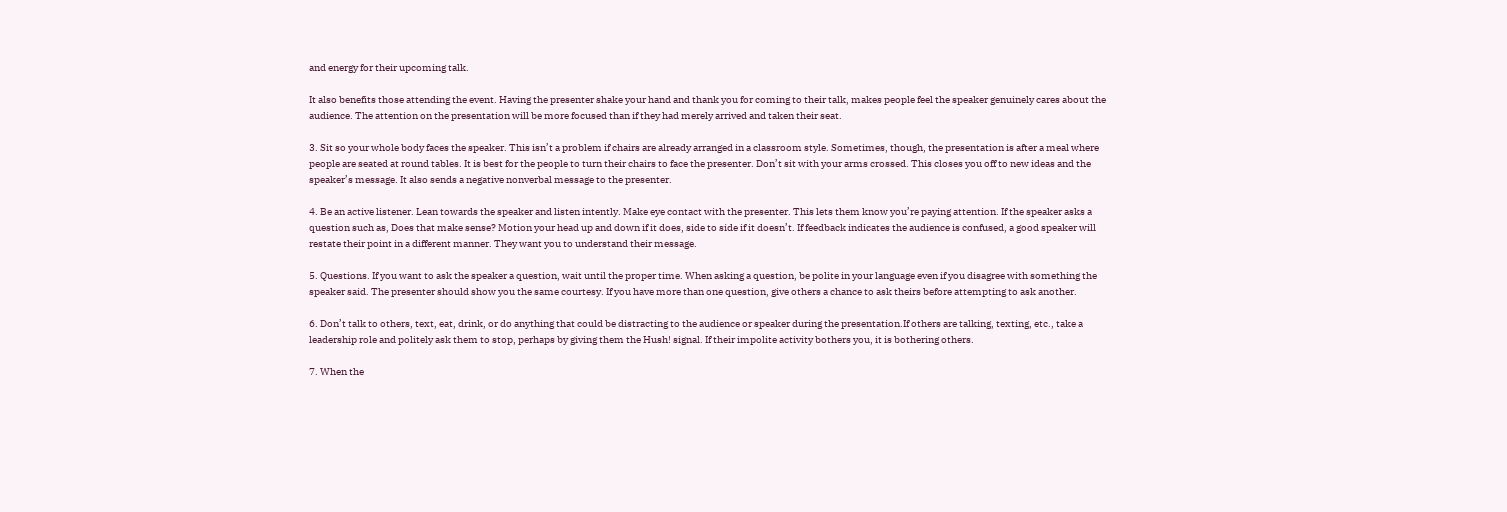and energy for their upcoming talk.

It also benefits those attending the event. Having the presenter shake your hand and thank you for coming to their talk, makes people feel the speaker genuinely cares about the audience. The attention on the presentation will be more focused than if they had merely arrived and taken their seat.

3. Sit so your whole body faces the speaker. This isn’t a problem if chairs are already arranged in a classroom style. Sometimes, though, the presentation is after a meal where people are seated at round tables. It is best for the people to turn their chairs to face the presenter. Don’t sit with your arms crossed. This closes you off to new ideas and the speaker’s message. It also sends a negative nonverbal message to the presenter.

4. Be an active listener. Lean towards the speaker and listen intently. Make eye contact with the presenter. This lets them know you’re paying attention. If the speaker asks a question such as, Does that make sense? Motion your head up and down if it does, side to side if it doesn’t. If feedback indicates the audience is confused, a good speaker will restate their point in a different manner. They want you to understand their message.

5. Questions. If you want to ask the speaker a question, wait until the proper time. When asking a question, be polite in your language even if you disagree with something the speaker said. The presenter should show you the same courtesy. If you have more than one question, give others a chance to ask theirs before attempting to ask another.

6. Don’t talk to others, text, eat, drink, or do anything that could be distracting to the audience or speaker during the presentation.If others are talking, texting, etc., take a leadership role and politely ask them to stop, perhaps by giving them the Hush! signal. If their impolite activity bothers you, it is bothering others.

7. When the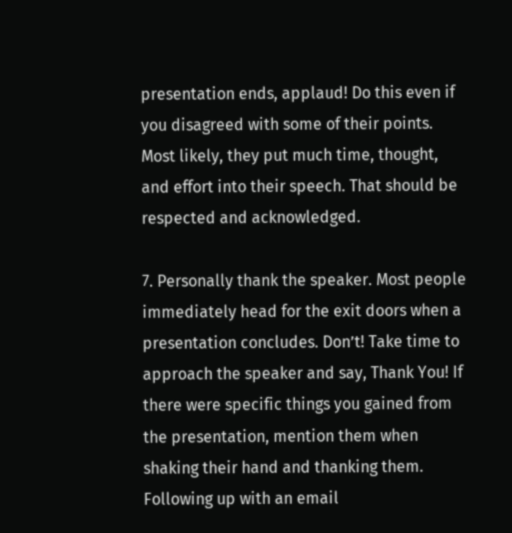presentation ends, applaud! Do this even if you disagreed with some of their points. Most likely, they put much time, thought, and effort into their speech. That should be respected and acknowledged.

7. Personally thank the speaker. Most people immediately head for the exit doors when a presentation concludes. Don’t! Take time to approach the speaker and say, Thank You! If there were specific things you gained from the presentation, mention them when shaking their hand and thanking them. Following up with an email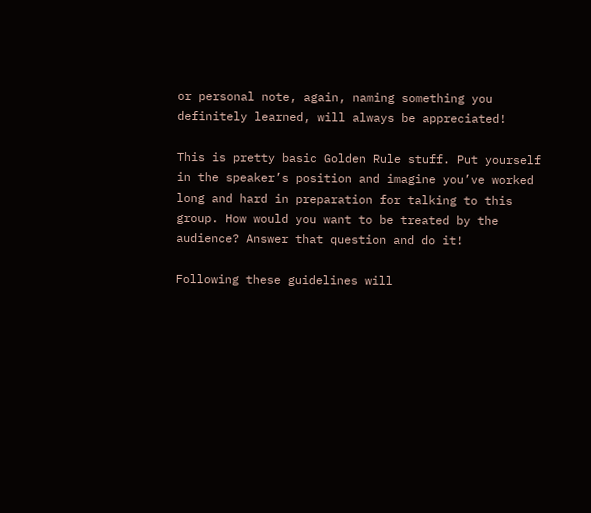or personal note, again, naming something you definitely learned, will always be appreciated!

This is pretty basic Golden Rule stuff. Put yourself in the speaker’s position and imagine you’ve worked long and hard in preparation for talking to this group. How would you want to be treated by the audience? Answer that question and do it!

Following these guidelines will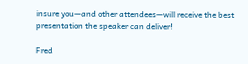insure you—and other attendees—will receive the best presentation the speaker can deliver!

Fred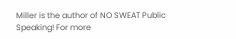Miller is the author of NO SWEAT Public Speaking! For more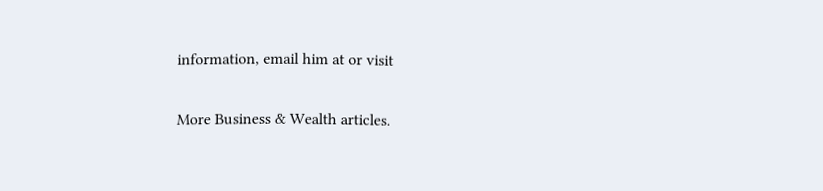information, email him at or visit

More Business & Wealth articles.